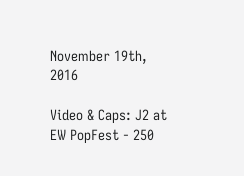November 19th, 2016

Video & Caps: J2 at EW PopFest - 250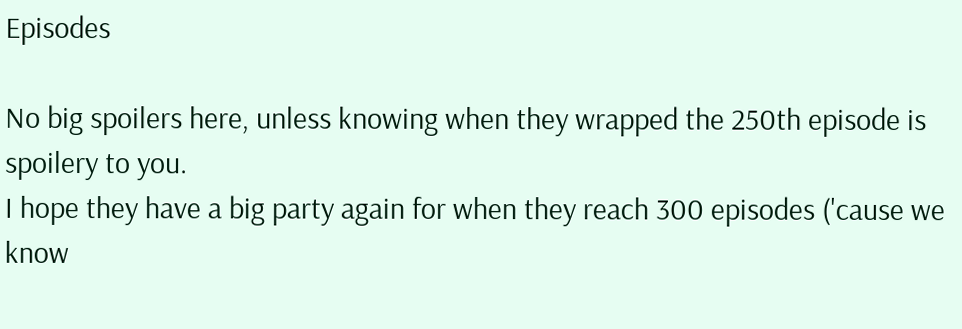Episodes

No big spoilers here, unless knowing when they wrapped the 250th episode is spoilery to you.
I hope they have a big party again for when they reach 300 episodes ('cause we know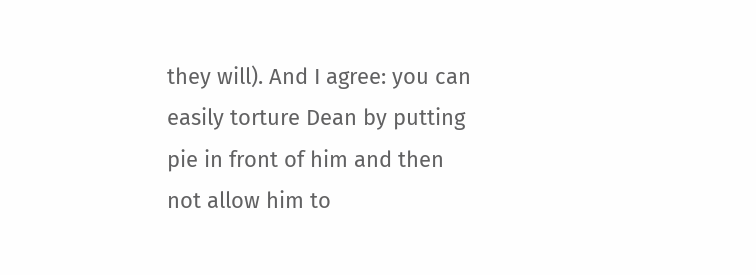they will). And I agree: you can easily torture Dean by putting pie in front of him and then not allow him to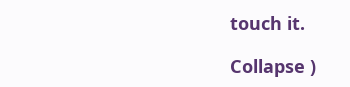touch it.

Collapse )